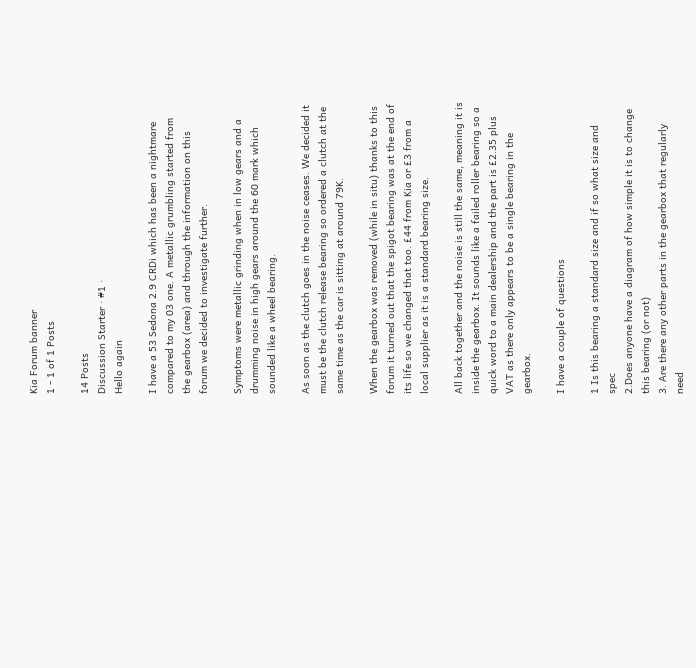Kia Forum banner
1 - 1 of 1 Posts

14 Posts
Discussion Starter · #1 ·
Hello again

I have a 53 Sedona 2.9 CRDi which has been a nightmare compared to my 03 one. A metallic grumbling started from the gearbox (area) and through the information on this forum we decided to investigate further.

Symptoms were metallic grinding when in low gears and a drumming noise in high gears around the 60 mark which sounded like a wheel bearing.

As soon as the clutch goes in the noise ceases. We decided it must be the clutch release bearing so ordered a clutch at the same time as the car is sitting at around 79K.

When the gearbox was removed (while in situ) thanks to this forum it turned out that the spigot bearing was at the end of its life so we changed that too. £44 from Kia or £3 from a local supplier as it is a standard bearing size.

All back together and the noise is still the same, meaning it is inside the gearbox. It sounds like a failed roller bearing so a quick word to a main dealership and the part is £2.35 plus VAT as there only appears to be a single bearing in the gearbox.

I have a couple of questions

1 Is this bearing a standard size and if so what size and spec
2.Does anyone have a diagram of how simple it is to change this bearing (or not)
3. Are there any other parts in the gearbox that regularly need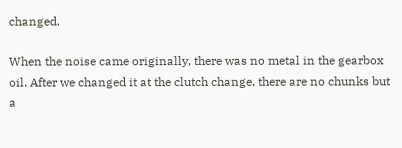changed.

When the noise came originally, there was no metal in the gearbox oil. After we changed it at the clutch change, there are no chunks but a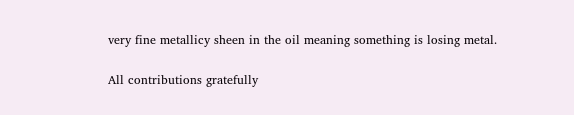very fine metallicy sheen in the oil meaning something is losing metal.

All contributions gratefully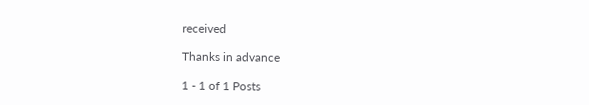received

Thanks in advance

1 - 1 of 1 Posts